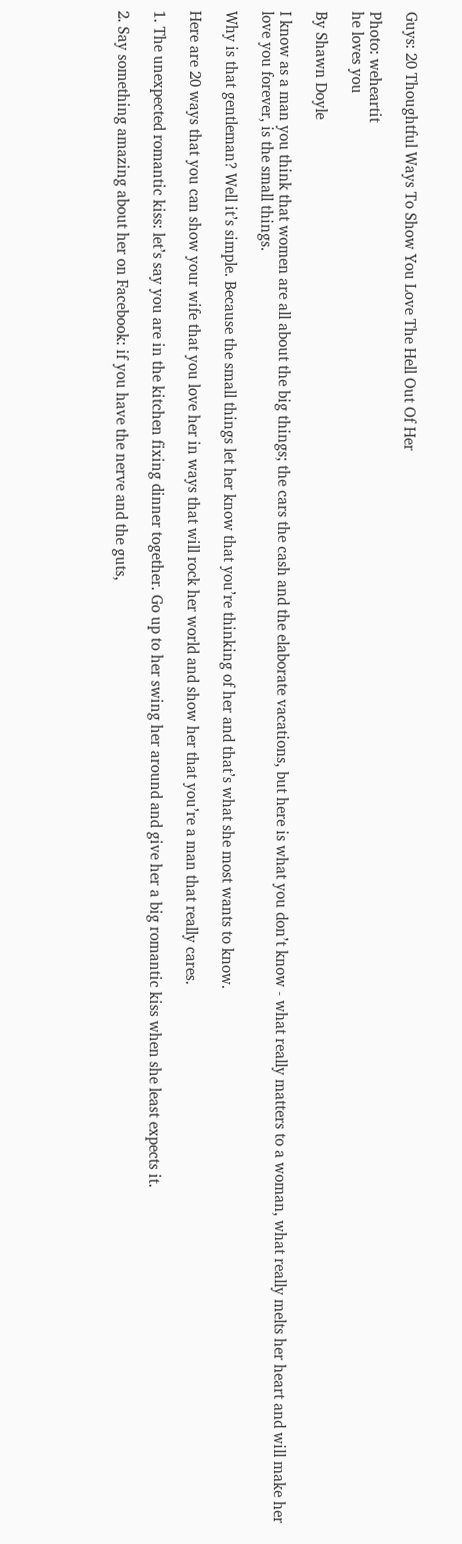Guys: 20 Thoughtful Ways To Show You Love The Hell Out Of Her

Photo: weheartit
he loves you

By Shawn Doyle

I know as a man you think that women are all about the big things; the cars the cash and the elaborate vacations, but here is what you don’t know - what really matters to a woman, what really melts her heart and will make her love you forever, is the small things.

Why is that gentleman? Well it’s simple. Because the small things let her know that you’re thinking of her and that’s what she most wants to know.

Here are 20 ways that you can show your wife that you love her in ways that will rock her world and show her that you’re a man that really cares.

1. The unexpected romantic kiss: let’s say you are in the kitchen fixing dinner together. Go up to her swing her around and give her a big romantic kiss when she least expects it.

2. Say something amazing about her on Facebook: if you have the nerve and the guts,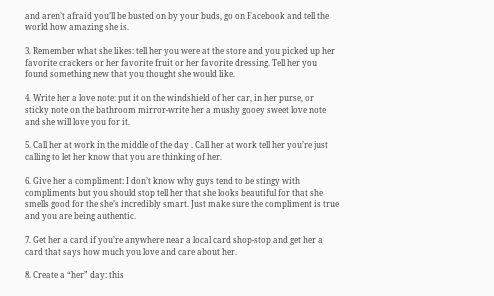and aren’t afraid you’ll be busted on by your buds, go on Facebook and tell the world how amazing she is.

3. Remember what she likes: tell her you were at the store and you picked up her favorite crackers or her favorite fruit or her favorite dressing. Tell her you found something new that you thought she would like.

4. Write her a love note: put it on the windshield of her car, in her purse, or sticky note on the bathroom mirror-write her a mushy gooey sweet love note and she will love you for it.

5. Call her at work in the middle of the day . Call her at work tell her you’re just calling to let her know that you are thinking of her.

6. Give her a compliment: I don’t know why guys tend to be stingy with compliments but you should stop tell her that she looks beautiful for that she smells good for the she’s incredibly smart. Just make sure the compliment is true and you are being authentic.

7. Get her a card if you’re anywhere near a local card shop-stop and get her a card that says how much you love and care about her.

8. Create a “her” day: this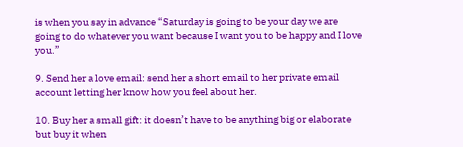is when you say in advance “Saturday is going to be your day we are going to do whatever you want because I want you to be happy and I love you.”

9. Send her a love email: send her a short email to her private email account letting her know how you feel about her.

10. Buy her a small gift: it doesn’t have to be anything big or elaborate but buy it when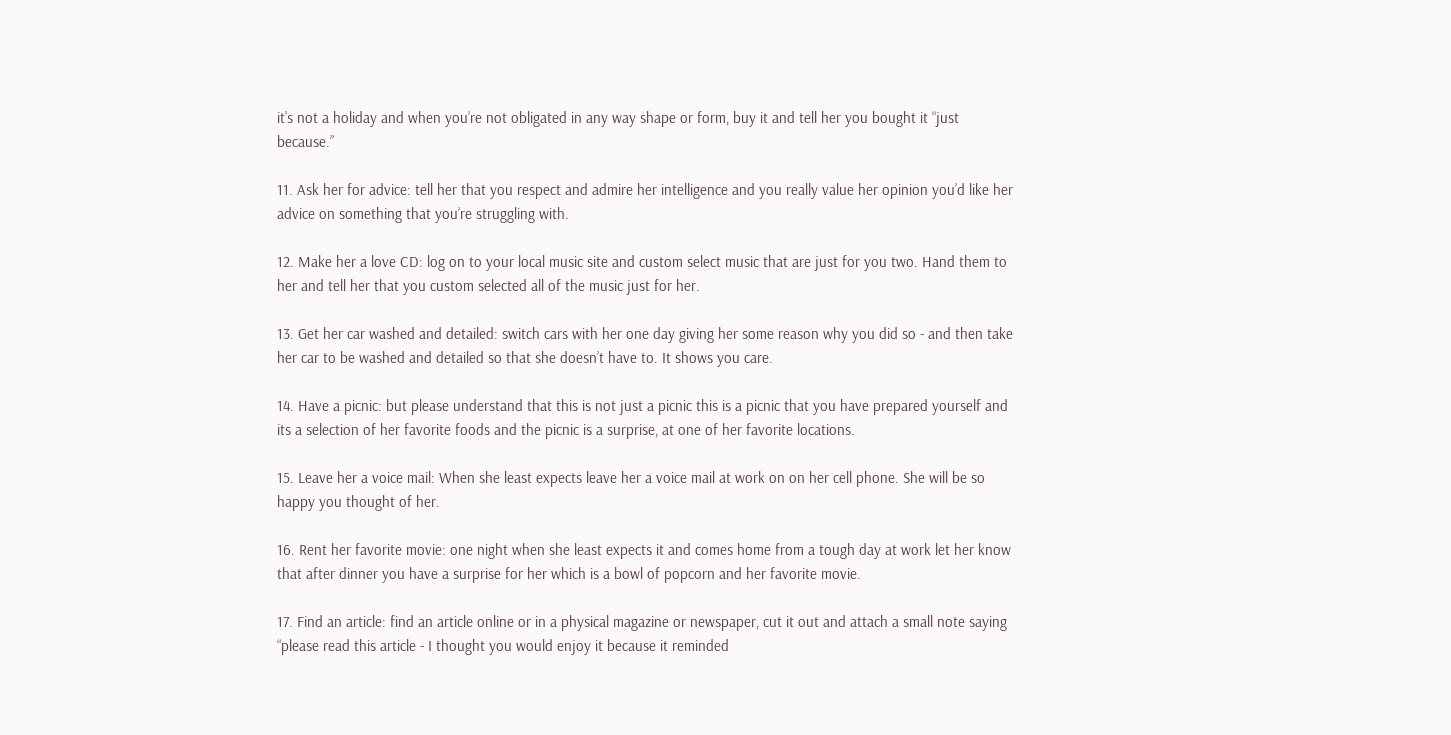it’s not a holiday and when you’re not obligated in any way shape or form, buy it and tell her you bought it “just because.”

11. Ask her for advice: tell her that you respect and admire her intelligence and you really value her opinion you’d like her advice on something that you’re struggling with.

12. Make her a love CD: log on to your local music site and custom select music that are just for you two. Hand them to her and tell her that you custom selected all of the music just for her.

13. Get her car washed and detailed: switch cars with her one day giving her some reason why you did so - and then take her car to be washed and detailed so that she doesn’t have to. It shows you care.

14. Have a picnic: but please understand that this is not just a picnic this is a picnic that you have prepared yourself and its a selection of her favorite foods and the picnic is a surprise, at one of her favorite locations.

15. Leave her a voice mail: When she least expects leave her a voice mail at work on on her cell phone. She will be so happy you thought of her.

16. Rent her favorite movie: one night when she least expects it and comes home from a tough day at work let her know that after dinner you have a surprise for her which is a bowl of popcorn and her favorite movie.

17. Find an article: find an article online or in a physical magazine or newspaper, cut it out and attach a small note saying “please read this article - I thought you would enjoy it because it reminded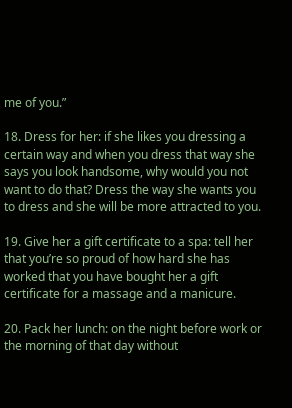me of you.”

18. Dress for her: if she likes you dressing a certain way and when you dress that way she says you look handsome, why would you not want to do that? Dress the way she wants you to dress and she will be more attracted to you.

19. Give her a gift certificate to a spa: tell her that you’re so proud of how hard she has worked that you have bought her a gift certificate for a massage and a manicure.

20. Pack her lunch: on the night before work or the morning of that day without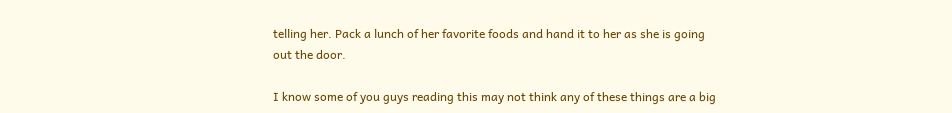telling her. Pack a lunch of her favorite foods and hand it to her as she is going out the door.

I know some of you guys reading this may not think any of these things are a big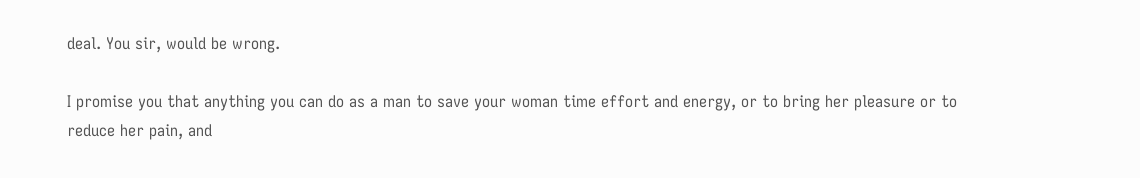deal. You sir, would be wrong.

I promise you that anything you can do as a man to save your woman time effort and energy, or to bring her pleasure or to reduce her pain, and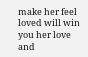make her feel loved will win you her love and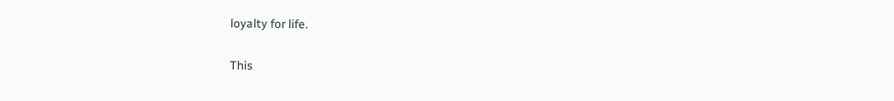loyalty for life.

This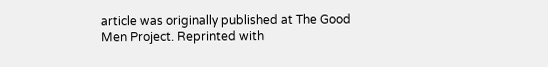article was originally published at The Good Men Project. Reprinted with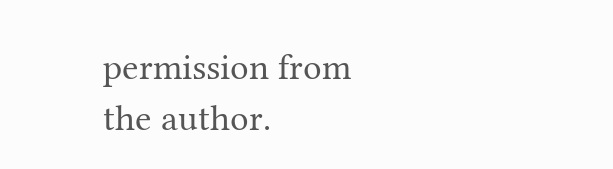permission from the author.